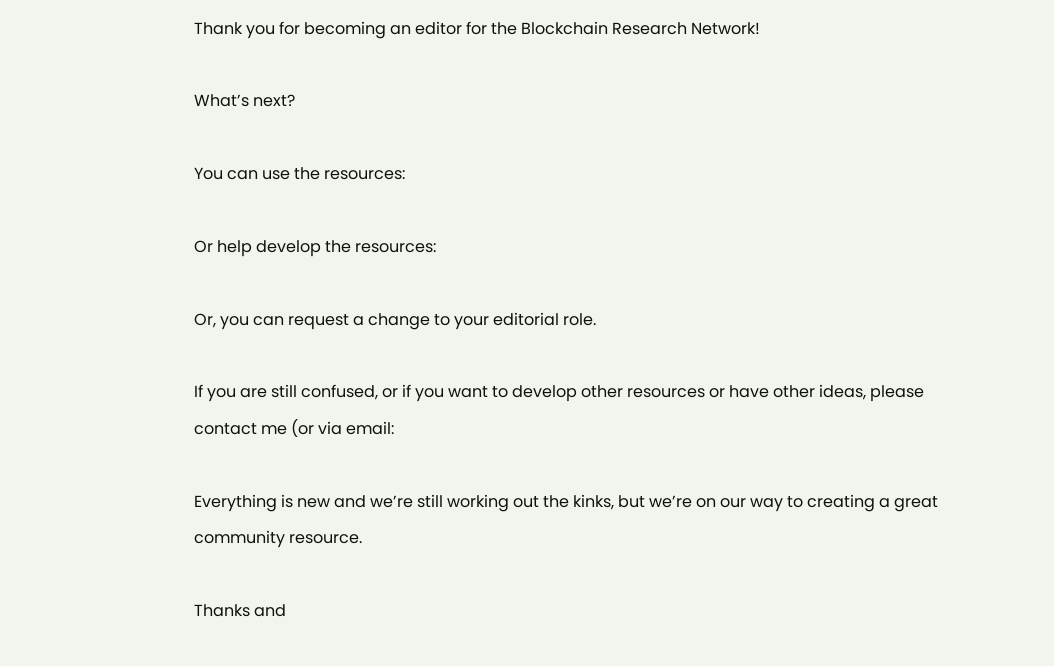Thank you for becoming an editor for the Blockchain Research Network!

What’s next?

You can use the resources:

Or help develop the resources:

Or, you can request a change to your editorial role.

If you are still confused, or if you want to develop other resources or have other ideas, please contact me (or via email:

Everything is new and we’re still working out the kinks, but we’re on our way to creating a great community resource.

Thanks and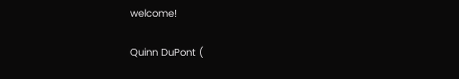welcome!

Quinn DuPont (